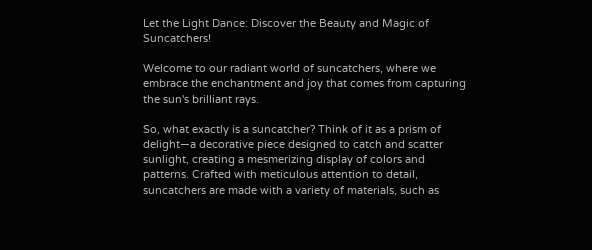Let the Light Dance: Discover the Beauty and Magic of Suncatchers!

Welcome to our radiant world of suncatchers, where we embrace the enchantment and joy that comes from capturing the sun's brilliant rays.

So, what exactly is a suncatcher? Think of it as a prism of delight—a decorative piece designed to catch and scatter sunlight, creating a mesmerizing display of colors and patterns. Crafted with meticulous attention to detail, suncatchers are made with a variety of materials, such as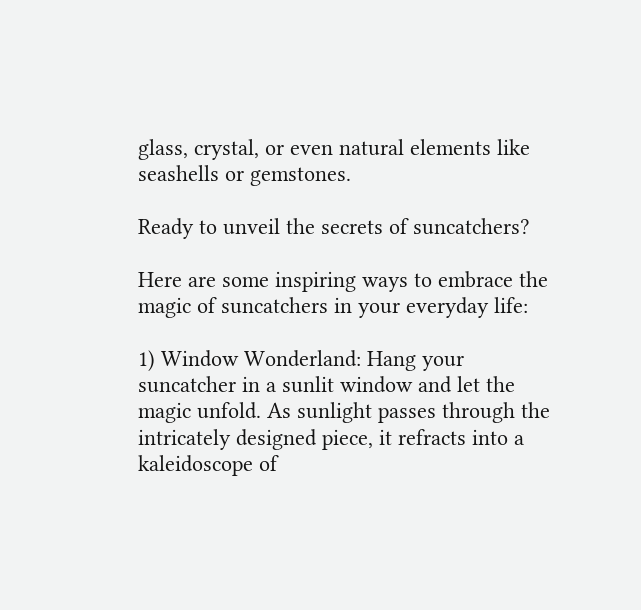glass, crystal, or even natural elements like seashells or gemstones.

Ready to unveil the secrets of suncatchers?

Here are some inspiring ways to embrace the magic of suncatchers in your everyday life:

1) Window Wonderland: Hang your suncatcher in a sunlit window and let the magic unfold. As sunlight passes through the intricately designed piece, it refracts into a kaleidoscope of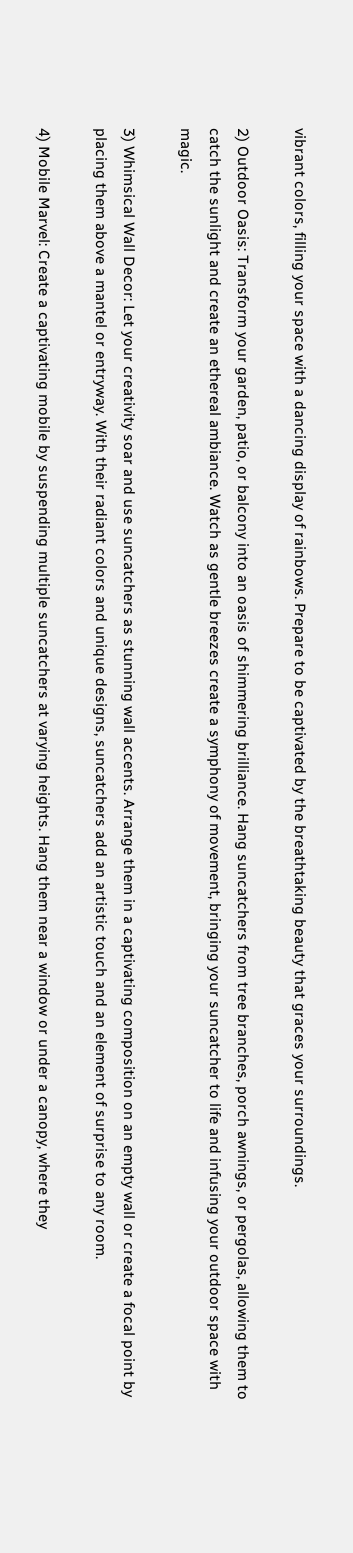vibrant colors, filling your space with a dancing display of rainbows. Prepare to be captivated by the breathtaking beauty that graces your surroundings.

2) Outdoor Oasis: Transform your garden, patio, or balcony into an oasis of shimmering brilliance. Hang suncatchers from tree branches, porch awnings, or pergolas, allowing them to catch the sunlight and create an ethereal ambiance. Watch as gentle breezes create a symphony of movement, bringing your suncatcher to life and infusing your outdoor space with magic.

3) Whimsical Wall Decor: Let your creativity soar and use suncatchers as stunning wall accents. Arrange them in a captivating composition on an empty wall or create a focal point by placing them above a mantel or entryway. With their radiant colors and unique designs, suncatchers add an artistic touch and an element of surprise to any room.

4) Mobile Marvel: Create a captivating mobile by suspending multiple suncatchers at varying heights. Hang them near a window or under a canopy, where they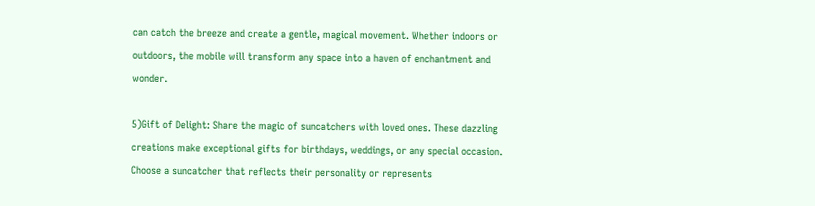can catch the breeze and create a gentle, magical movement. Whether indoors or outdoors, the mobile will transform any space into a haven of enchantment and wonder.

5)Gift of Delight: Share the magic of suncatchers with loved ones. These dazzling creations make exceptional gifts for birthdays, weddings, or any special occasion. Choose a suncatcher that reflects their personality or represents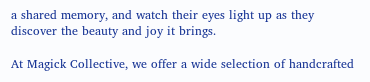a shared memory, and watch their eyes light up as they discover the beauty and joy it brings.

At Magick Collective, we offer a wide selection of handcrafted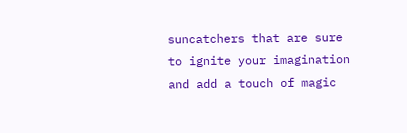suncatchers that are sure to ignite your imagination and add a touch of magic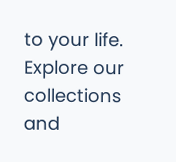to your life. Explore our collections and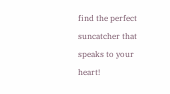find the perfect suncatcher that speaks to your heart!